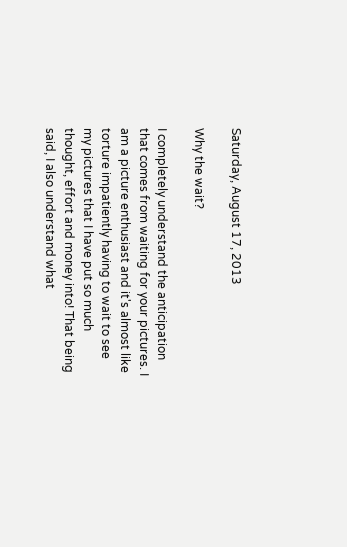Saturday, August 17, 2013

Why the wait?

I completely understand the anticipation that comes from waiting for your pictures. I am a picture enthusiast and it's almost like torture impatiently having to wait to see my pictures that I have put so much thought, effort and money into! That being said, I also understand what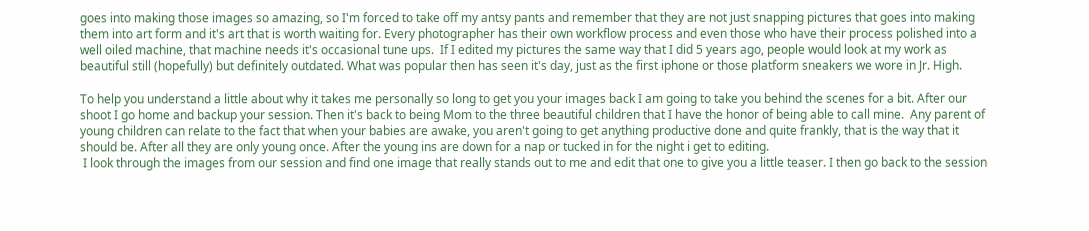goes into making those images so amazing, so I'm forced to take off my antsy pants and remember that they are not just snapping pictures that goes into making them into art form and it's art that is worth waiting for. Every photographer has their own workflow process and even those who have their process polished into a well oiled machine, that machine needs it's occasional tune ups.  If I edited my pictures the same way that I did 5 years ago, people would look at my work as beautiful still (hopefully) but definitely outdated. What was popular then has seen it's day, just as the first iphone or those platform sneakers we wore in Jr. High.

To help you understand a little about why it takes me personally so long to get you your images back I am going to take you behind the scenes for a bit. After our shoot I go home and backup your session. Then it's back to being Mom to the three beautiful children that I have the honor of being able to call mine.  Any parent of young children can relate to the fact that when your babies are awake, you aren't going to get anything productive done and quite frankly, that is the way that it should be. After all they are only young once. After the young ins are down for a nap or tucked in for the night i get to editing.
 I look through the images from our session and find one image that really stands out to me and edit that one to give you a little teaser. I then go back to the session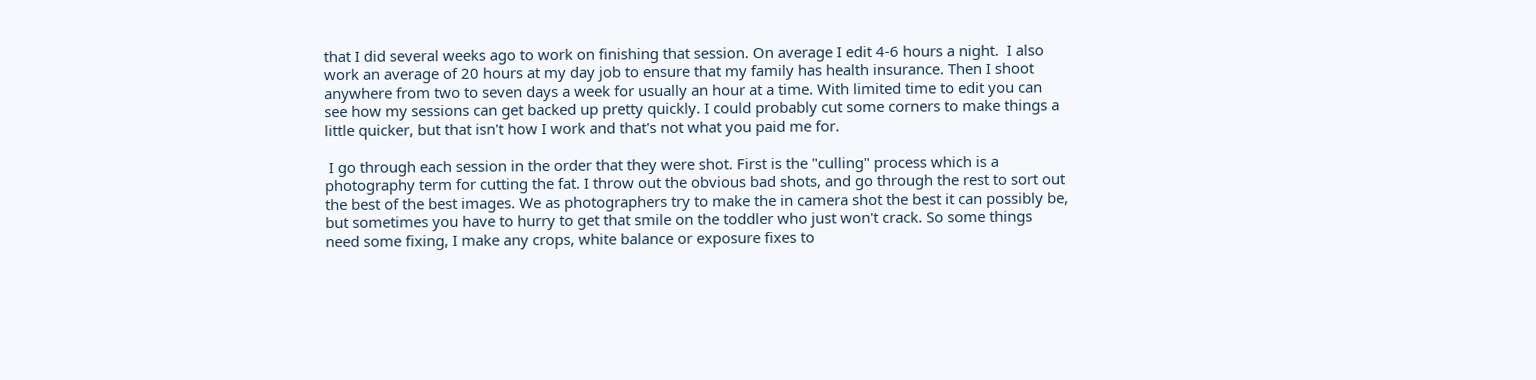that I did several weeks ago to work on finishing that session. On average I edit 4-6 hours a night.  I also work an average of 20 hours at my day job to ensure that my family has health insurance. Then I shoot anywhere from two to seven days a week for usually an hour at a time. With limited time to edit you can see how my sessions can get backed up pretty quickly. I could probably cut some corners to make things a little quicker, but that isn't how I work and that's not what you paid me for.

 I go through each session in the order that they were shot. First is the "culling" process which is a photography term for cutting the fat. I throw out the obvious bad shots, and go through the rest to sort out the best of the best images. We as photographers try to make the in camera shot the best it can possibly be, but sometimes you have to hurry to get that smile on the toddler who just won't crack. So some things need some fixing, I make any crops, white balance or exposure fixes to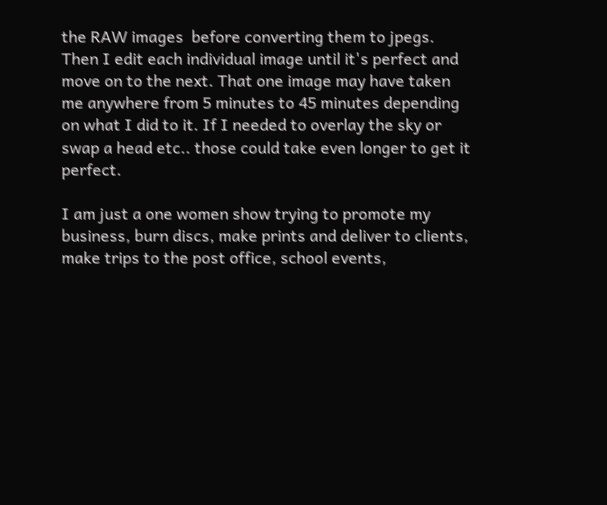the RAW images  before converting them to jpegs. Then I edit each individual image until it's perfect and move on to the next. That one image may have taken me anywhere from 5 minutes to 45 minutes depending on what I did to it. If I needed to overlay the sky or swap a head etc.. those could take even longer to get it perfect.

I am just a one women show trying to promote my business, burn discs, make prints and deliver to clients, make trips to the post office, school events,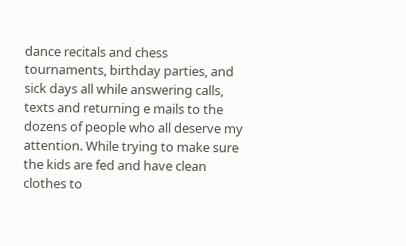dance recitals and chess tournaments, birthday parties, and sick days all while answering calls, texts and returning e mails to the dozens of people who all deserve my attention. While trying to make sure the kids are fed and have clean clothes to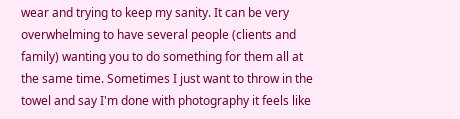wear and trying to keep my sanity. It can be very overwhelming to have several people (clients and family) wanting you to do something for them all at the same time. Sometimes I just want to throw in the towel and say I'm done with photography it feels like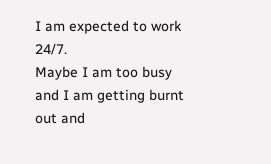I am expected to work 24/7.
Maybe I am too busy and I am getting burnt out and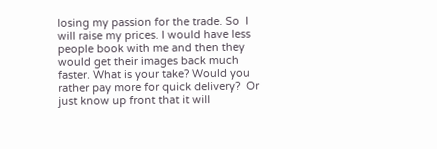losing my passion for the trade. So  I will raise my prices. I would have less people book with me and then they would get their images back much faster. What is your take? Would you rather pay more for quick delivery?  Or just know up front that it will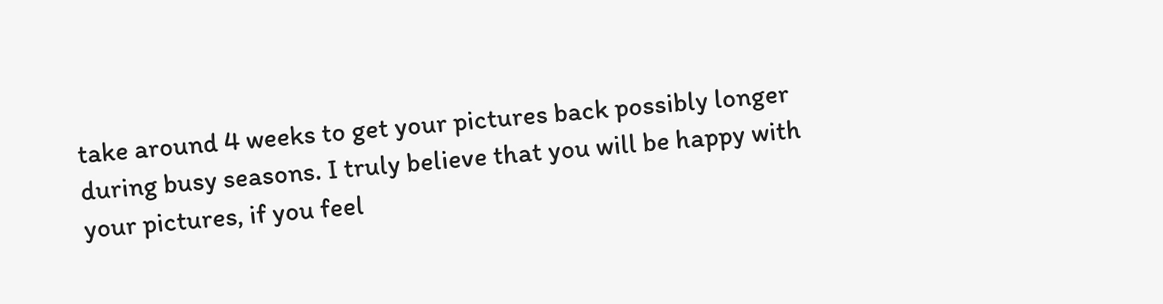take around 4 weeks to get your pictures back possibly longer during busy seasons. I truly believe that you will be happy with your pictures, if you feel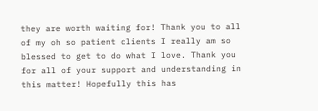they are worth waiting for! Thank you to all of my oh so patient clients I really am so blessed to get to do what I love. Thank you for all of your support and understanding in this matter! Hopefully this has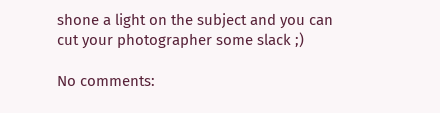shone a light on the subject and you can cut your photographer some slack ;)

No comments: